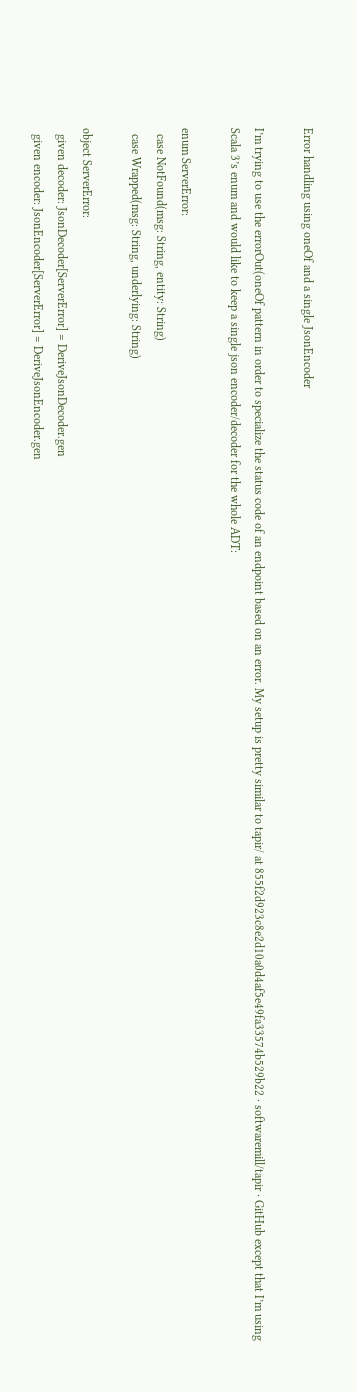Error handling using oneOf and a single JsonEncoder

I’m trying to use the errorOut(oneOf pattern in order to specialize the status code of an endpoint based on an error. My setup is pretty similar to tapir/ at 855f2d923c8e2d10a0d4af5e49fa33574b529b22 · softwaremill/tapir · GitHub except that I’m using Scala 3’s enum and would like to keep a single json encoder/decoder for the whole ADT:

enum ServerError:
  case NotFound(msg: String, entity: String)
  case Wrapped(msg: String, underlying: String)

object ServerError:
  given decoder: JsonDecoder[ServerError] = DeriveJsonDecoder.gen
  given encoder: JsonEncoder[ServerError] = DeriveJsonEncoder.gen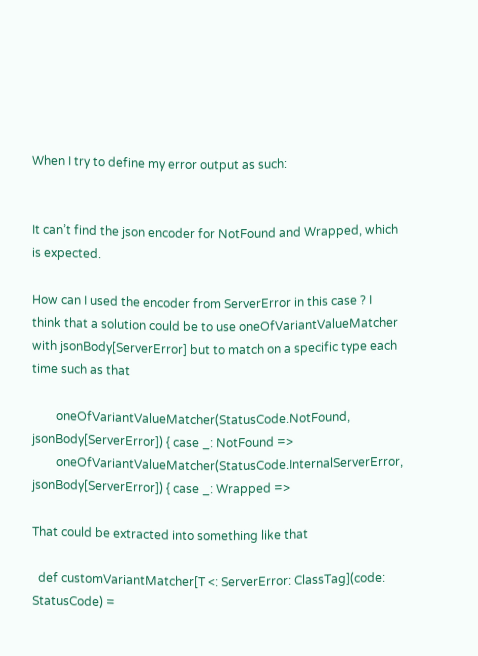When I try to define my error output as such:


It can’t find the json encoder for NotFound and Wrapped, which is expected.

How can I used the encoder from ServerError in this case ? I think that a solution could be to use oneOfVariantValueMatcher with jsonBody[ServerError] but to match on a specific type each time such as that

        oneOfVariantValueMatcher(StatusCode.NotFound, jsonBody[ServerError]) { case _: NotFound =>
        oneOfVariantValueMatcher(StatusCode.InternalServerError, jsonBody[ServerError]) { case _: Wrapped =>

That could be extracted into something like that

  def customVariantMatcher[T <: ServerError: ClassTag](code: StatusCode) =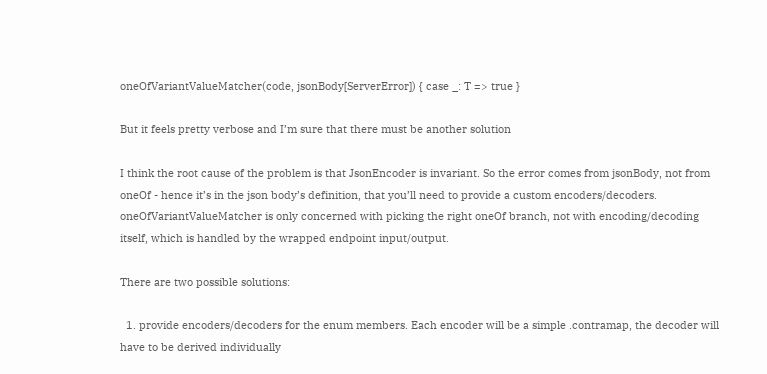oneOfVariantValueMatcher(code, jsonBody[ServerError]) { case _: T => true }

But it feels pretty verbose and I’m sure that there must be another solution

I think the root cause of the problem is that JsonEncoder is invariant. So the error comes from jsonBody, not from oneOf - hence it’s in the json body’s definition, that you’ll need to provide a custom encoders/decoders. oneOfVariantValueMatcher is only concerned with picking the right oneOf branch, not with encoding/decoding itself, which is handled by the wrapped endpoint input/output.

There are two possible solutions:

  1. provide encoders/decoders for the enum members. Each encoder will be a simple .contramap, the decoder will have to be derived individually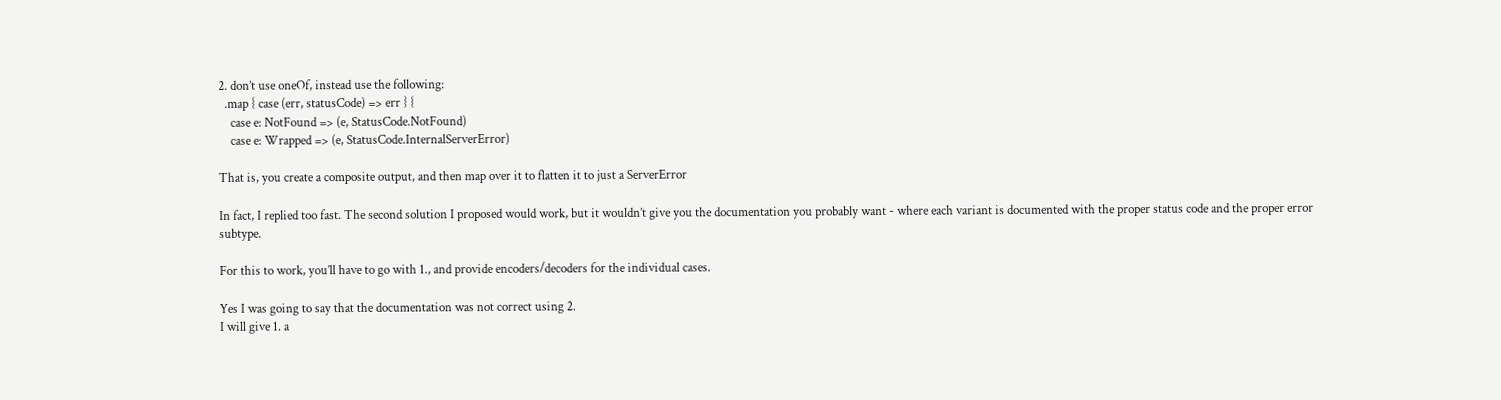2. don’t use oneOf, instead use the following:
  .map { case (err, statusCode) => err } {
    case e: NotFound => (e, StatusCode.NotFound)
    case e: Wrapped => (e, StatusCode.InternalServerError)

That is, you create a composite output, and then map over it to flatten it to just a ServerError

In fact, I replied too fast. The second solution I proposed would work, but it wouldn’t give you the documentation you probably want - where each variant is documented with the proper status code and the proper error subtype.

For this to work, you’ll have to go with 1., and provide encoders/decoders for the individual cases.

Yes I was going to say that the documentation was not correct using 2.
I will give 1. a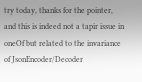try today, thanks for the pointer, and this is indeed not a tapir issue in oneOf but related to the invariance of JsonEncoder/Decoder